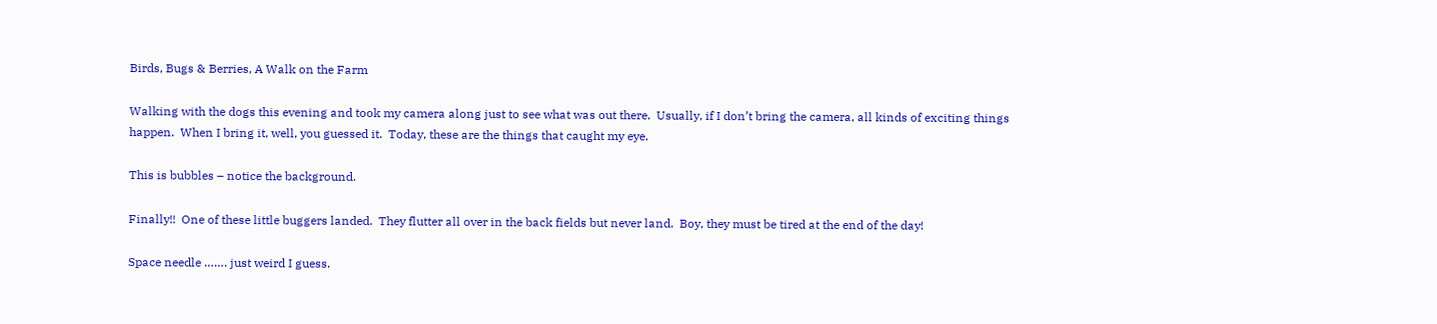Birds, Bugs & Berries, A Walk on the Farm

Walking with the dogs this evening and took my camera along just to see what was out there.  Usually, if I don’t bring the camera, all kinds of exciting things happen.  When I bring it, well, you guessed it.  Today, these are the things that caught my eye.

This is bubbles – notice the background.

Finally!!  One of these little buggers landed.  They flutter all over in the back fields but never land.  Boy, they must be tired at the end of the day!

Space needle ……. just weird I guess.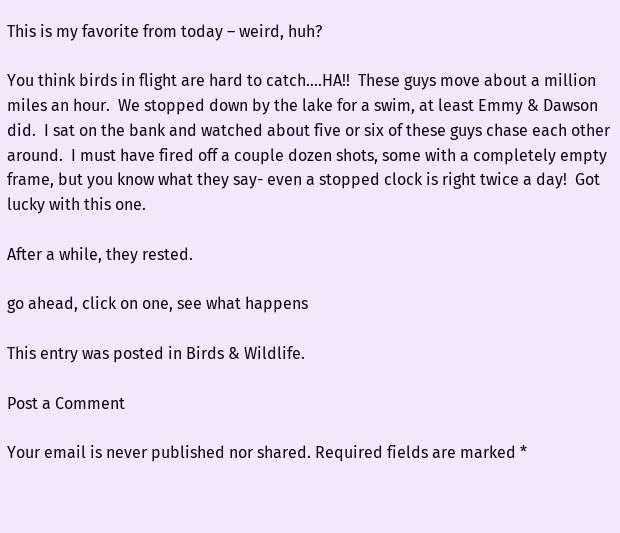This is my favorite from today – weird, huh?

You think birds in flight are hard to catch….HA!!  These guys move about a million miles an hour.  We stopped down by the lake for a swim, at least Emmy & Dawson did.  I sat on the bank and watched about five or six of these guys chase each other around.  I must have fired off a couple dozen shots, some with a completely empty frame, but you know what they say- even a stopped clock is right twice a day!  Got lucky with this one.

After a while, they rested.

go ahead, click on one, see what happens

This entry was posted in Birds & Wildlife.

Post a Comment

Your email is never published nor shared. Required fields are marked *